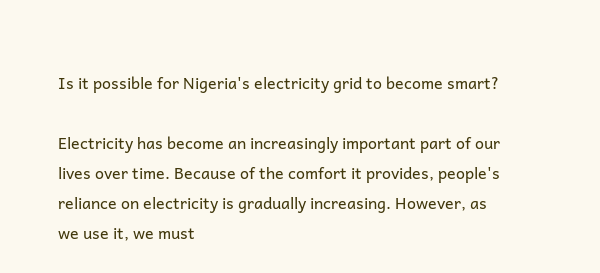Is it possible for Nigeria's electricity grid to become smart?

Electricity has become an increasingly important part of our lives over time. Because of the comfort it provides, people's reliance on electricity is gradually increasing. However, as we use it, we must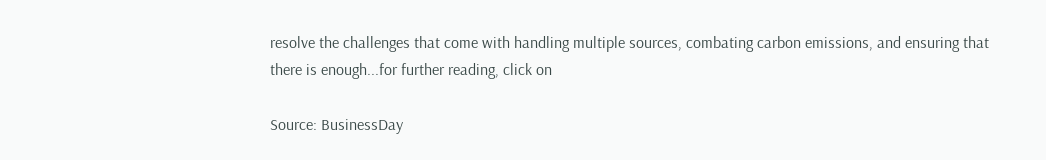resolve the challenges that come with handling multiple sources, combating carbon emissions, and ensuring that there is enough...for further reading, click on

Source: BusinessDay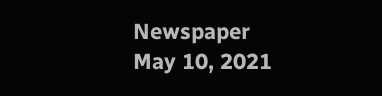Newspaper            May 10, 2021